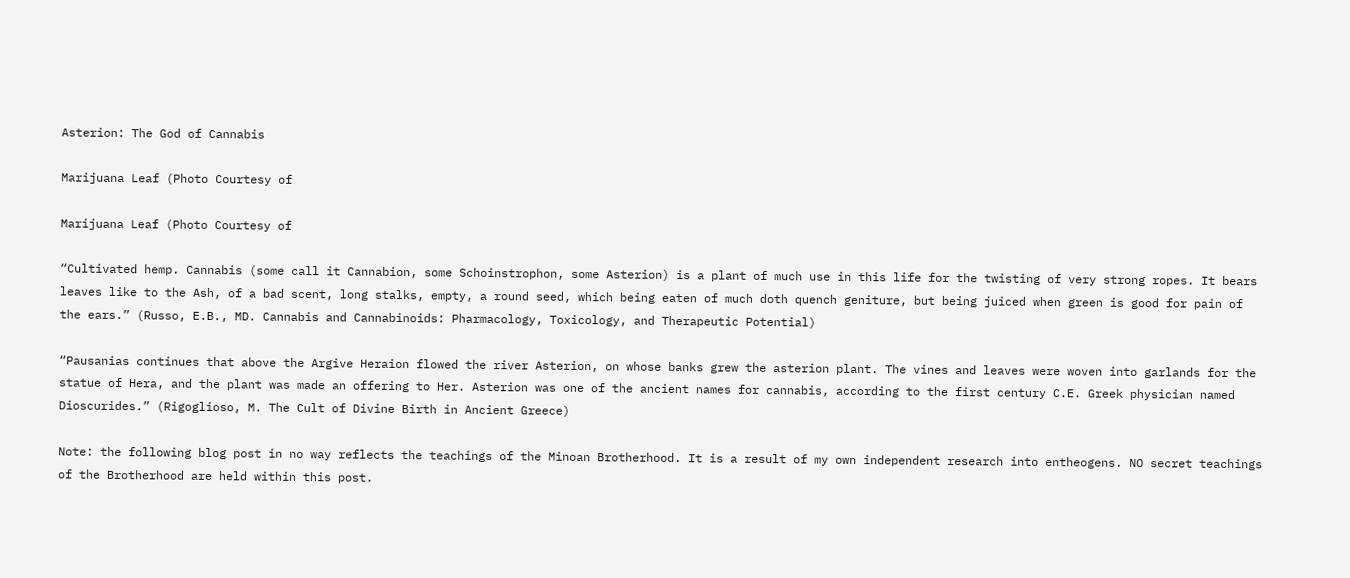Asterion: The God of Cannabis

Marijuana Leaf (Photo Courtesy of

Marijuana Leaf (Photo Courtesy of

“Cultivated hemp. Cannabis (some call it Cannabion, some Schoinstrophon, some Asterion) is a plant of much use in this life for the twisting of very strong ropes. It bears leaves like to the Ash, of a bad scent, long stalks, empty, a round seed, which being eaten of much doth quench geniture, but being juiced when green is good for pain of the ears.” (Russo, E.B., MD. Cannabis and Cannabinoids: Pharmacology, Toxicology, and Therapeutic Potential)

“Pausanias continues that above the Argive Heraion flowed the river Asterion, on whose banks grew the asterion plant. The vines and leaves were woven into garlands for the statue of Hera, and the plant was made an offering to Her. Asterion was one of the ancient names for cannabis, according to the first century C.E. Greek physician named Dioscurides.” (Rigoglioso, M. The Cult of Divine Birth in Ancient Greece)

Note: the following blog post in no way reflects the teachings of the Minoan Brotherhood. It is a result of my own independent research into entheogens. NO secret teachings of the Brotherhood are held within this post.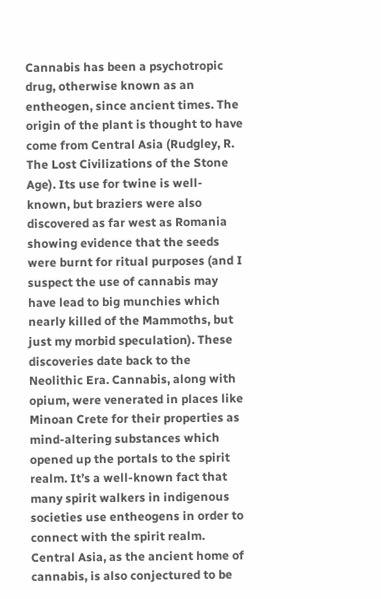Cannabis has been a psychotropic drug, otherwise known as an entheogen, since ancient times. The origin of the plant is thought to have come from Central Asia (Rudgley, R. The Lost Civilizations of the Stone Age). Its use for twine is well-known, but braziers were also discovered as far west as Romania showing evidence that the seeds were burnt for ritual purposes (and I suspect the use of cannabis may have lead to big munchies which nearly killed of the Mammoths, but just my morbid speculation). These discoveries date back to the Neolithic Era. Cannabis, along with opium, were venerated in places like Minoan Crete for their properties as mind-altering substances which opened up the portals to the spirit realm. It’s a well-known fact that many spirit walkers in indigenous societies use entheogens in order to connect with the spirit realm. Central Asia, as the ancient home of cannabis, is also conjectured to be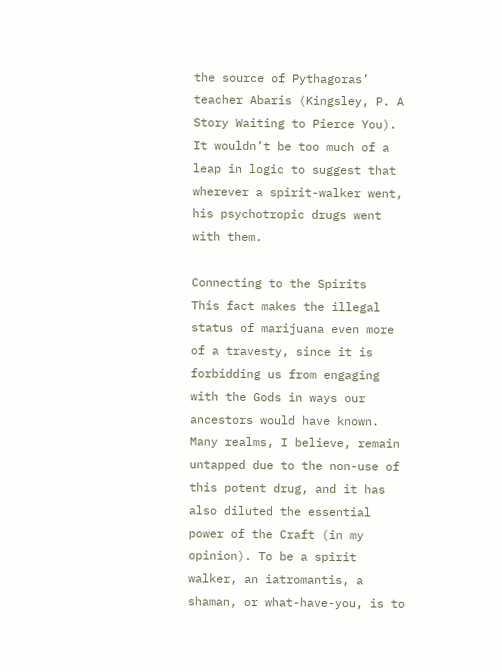the source of Pythagoras’ teacher Abaris (Kingsley, P. A Story Waiting to Pierce You). It wouldn’t be too much of a leap in logic to suggest that wherever a spirit-walker went, his psychotropic drugs went with them.

Connecting to the Spirits
This fact makes the illegal status of marijuana even more of a travesty, since it is forbidding us from engaging with the Gods in ways our ancestors would have known. Many realms, I believe, remain untapped due to the non-use of this potent drug, and it has also diluted the essential power of the Craft (in my opinion). To be a spirit walker, an iatromantis, a shaman, or what-have-you, is to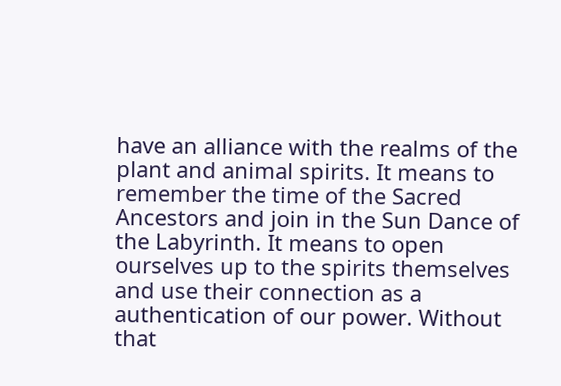have an alliance with the realms of the plant and animal spirits. It means to remember the time of the Sacred Ancestors and join in the Sun Dance of the Labyrinth. It means to open ourselves up to the spirits themselves and use their connection as a authentication of our power. Without that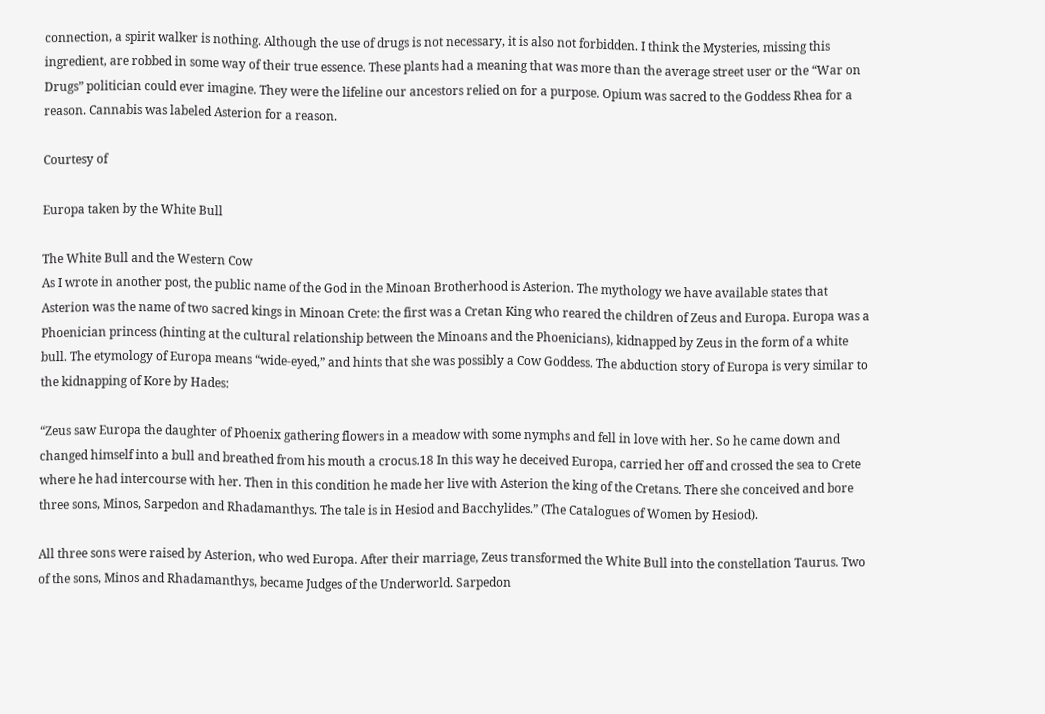connection, a spirit walker is nothing. Although the use of drugs is not necessary, it is also not forbidden. I think the Mysteries, missing this ingredient, are robbed in some way of their true essence. These plants had a meaning that was more than the average street user or the “War on Drugs” politician could ever imagine. They were the lifeline our ancestors relied on for a purpose. Opium was sacred to the Goddess Rhea for a reason. Cannabis was labeled Asterion for a reason.

Courtesy of

Europa taken by the White Bull

The White Bull and the Western Cow
As I wrote in another post, the public name of the God in the Minoan Brotherhood is Asterion. The mythology we have available states that Asterion was the name of two sacred kings in Minoan Crete: the first was a Cretan King who reared the children of Zeus and Europa. Europa was a Phoenician princess (hinting at the cultural relationship between the Minoans and the Phoenicians), kidnapped by Zeus in the form of a white bull. The etymology of Europa means “wide-eyed,” and hints that she was possibly a Cow Goddess. The abduction story of Europa is very similar to the kidnapping of Kore by Hades:

“Zeus saw Europa the daughter of Phoenix gathering flowers in a meadow with some nymphs and fell in love with her. So he came down and changed himself into a bull and breathed from his mouth a crocus.18 In this way he deceived Europa, carried her off and crossed the sea to Crete where he had intercourse with her. Then in this condition he made her live with Asterion the king of the Cretans. There she conceived and bore three sons, Minos, Sarpedon and Rhadamanthys. The tale is in Hesiod and Bacchylides.” (The Catalogues of Women by Hesiod).

All three sons were raised by Asterion, who wed Europa. After their marriage, Zeus transformed the White Bull into the constellation Taurus. Two of the sons, Minos and Rhadamanthys, became Judges of the Underworld. Sarpedon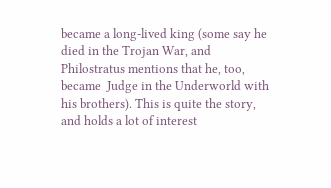became a long-lived king (some say he died in the Trojan War, and Philostratus mentions that he, too, became  Judge in the Underworld with his brothers). This is quite the story, and holds a lot of interest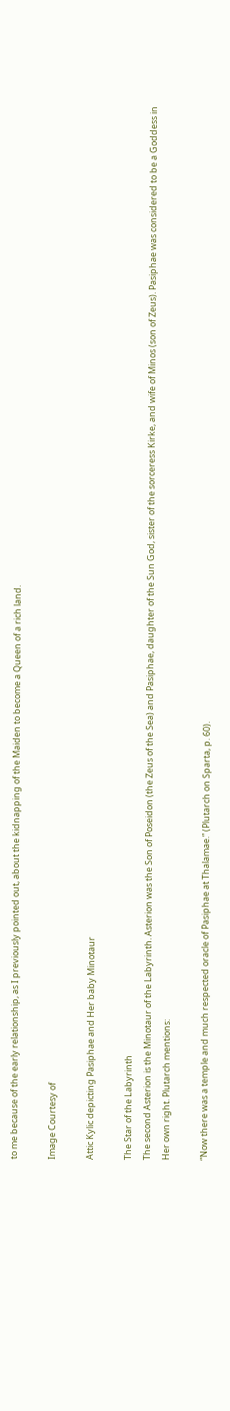to me because of the early relationship, as I previously pointed out, about the kidnapping of the Maiden to become a Queen of a rich land.

Image Courtesy of

Attic Kylic depicting Pasiphae and Her baby Minotaur

The Star of the Labyrinth
The second Asterion is the Minotaur of the Labyrinth. Asterion was the Son of Poseidon (the Zeus of the Sea) and Pasiphae, daughter of the Sun God, sister of the sorceress Kirke, and wife of Minos (son of Zeus). Pasiphae was considered to be a Goddess in Her own right. Plutarch mentions:

“Now there was a temple and much respected oracle of Pasiphae at Thalamae.” (Plutarch on Sparta, p. 60).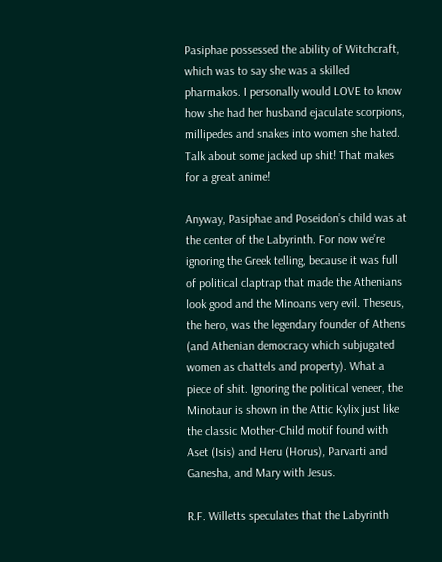Pasiphae possessed the ability of Witchcraft, which was to say she was a skilled pharmakos. I personally would LOVE to know how she had her husband ejaculate scorpions, millipedes and snakes into women she hated. Talk about some jacked up shit! That makes for a great anime!

Anyway, Pasiphae and Poseidon’s child was at the center of the Labyrinth. For now we’re ignoring the Greek telling, because it was full of political claptrap that made the Athenians look good and the Minoans very evil. Theseus, the hero, was the legendary founder of Athens (and Athenian democracy which subjugated women as chattels and property). What a piece of shit. Ignoring the political veneer, the Minotaur is shown in the Attic Kylix just like the classic Mother-Child motif found with Aset (Isis) and Heru (Horus), Parvarti and Ganesha, and Mary with Jesus.

R.F. Willetts speculates that the Labyrinth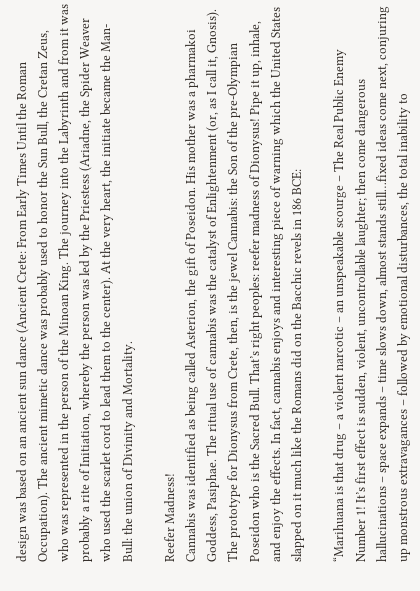design was based on an ancient sun dance (Ancient Crete: From Early Times Until the Roman Occupation). The ancient mimetic dance was probably used to honor the Sun Bull, the Cretan Zeus, who was represented in the person of the Minoan King. The journey into the Labyrinth and from it was probably a rite of Initiation, whereby the person was led by the Priestess (Ariadne, the Spider Weaver who used the scarlet cord to lead them to the center). At the very heart, the initiate became the Man-Bull: the union of Divinity and Mortality.

Reefer Madness!
Cannabis was identified as being called Asterion, the gift of Poseidon. His mother was a pharmakoi Goddess, Pasiphae. The ritual use of cannabis was the catalyst of Enlightenment (or, as I call it, Gnosis). The prototype for Dionysus from Crete, then, is the jewel Cannabis: the Son of the pre-Olympian Poseidon who is the Sacred Bull. That’s right peoples: reefer madness of Dionysus! Pipe it up, inhale, and enjoy the effects. In fact, cannabis enjoys and interesting piece of warning which the United States slapped on it much like the Romans did on the Bacchic revels in 186 BCE:

“Marihuana is that drug – a violent narcotic – an unspeakable scourge – The Real Public Enemy Number 1! It’s first effect is sudden, violent, uncontrollable laughter; then come dangerous hallucinations – space expands – time slows down, almost stands still…fixed ideas come next, conjuring up monstrous extravagances – followed by emotional disturbances, the total inability to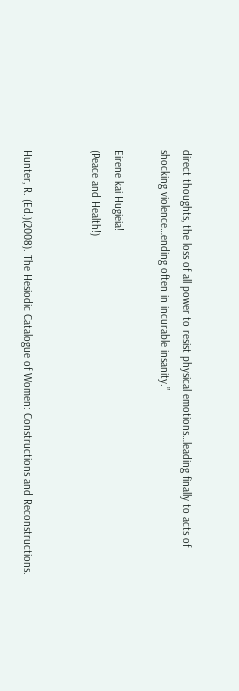direct thoughts, the loss of all power to resist physical emotions…leading finally to acts of shocking violence…ending often in incurable insanity.”

Eirene kai Hugieia!
(Peace and Health!)


Hunter, R. (Ed.)(2008). The Hesiodic Catalogue of Women: Constructions and Reconstructions.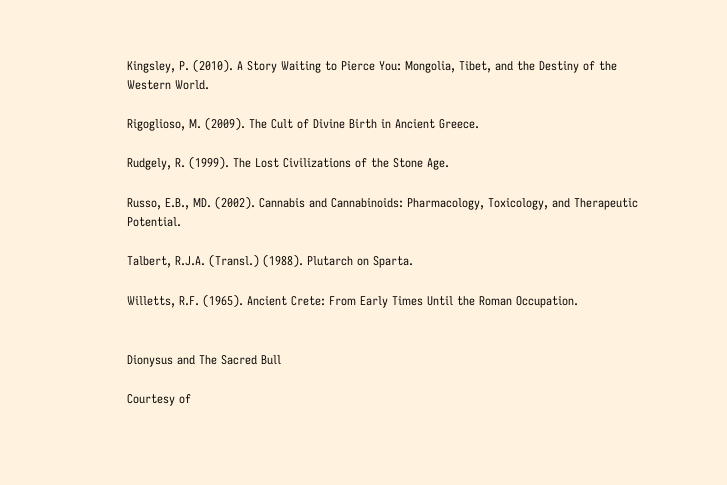Kingsley, P. (2010). A Story Waiting to Pierce You: Mongolia, Tibet, and the Destiny of the Western World.

Rigoglioso, M. (2009). The Cult of Divine Birth in Ancient Greece.

Rudgely, R. (1999). The Lost Civilizations of the Stone Age.

Russo, E.B., MD. (2002). Cannabis and Cannabinoids: Pharmacology, Toxicology, and Therapeutic Potential.

Talbert, R.J.A. (Transl.) (1988). Plutarch on Sparta.

Willetts, R.F. (1965). Ancient Crete: From Early Times Until the Roman Occupation.


Dionysus and The Sacred Bull

Courtesy of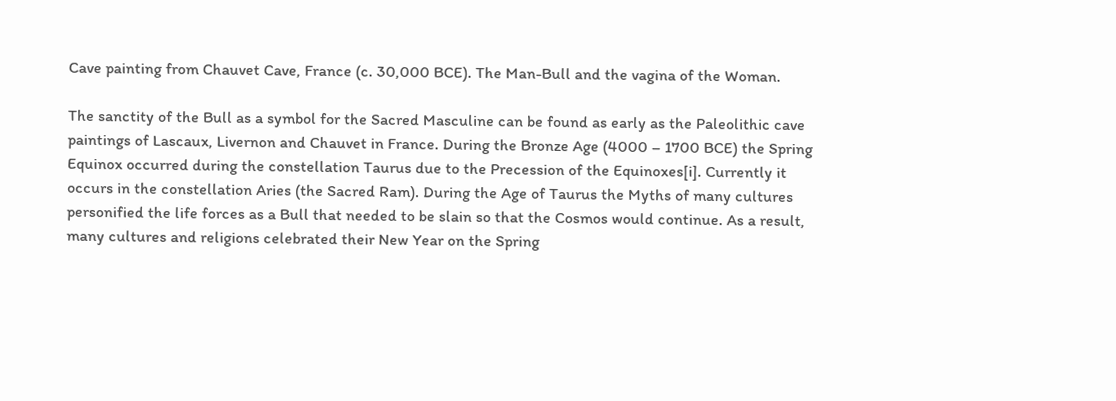Cave painting from Chauvet Cave, France (c. 30,000 BCE). The Man-Bull and the vagina of the Woman.

The sanctity of the Bull as a symbol for the Sacred Masculine can be found as early as the Paleolithic cave paintings of Lascaux, Livernon and Chauvet in France. During the Bronze Age (4000 – 1700 BCE) the Spring Equinox occurred during the constellation Taurus due to the Precession of the Equinoxes[i]. Currently it occurs in the constellation Aries (the Sacred Ram). During the Age of Taurus the Myths of many cultures personified the life forces as a Bull that needed to be slain so that the Cosmos would continue. As a result, many cultures and religions celebrated their New Year on the Spring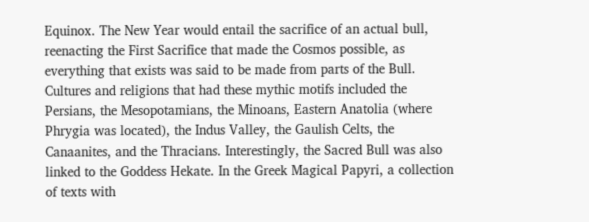Equinox. The New Year would entail the sacrifice of an actual bull, reenacting the First Sacrifice that made the Cosmos possible, as everything that exists was said to be made from parts of the Bull. Cultures and religions that had these mythic motifs included the Persians, the Mesopotamians, the Minoans, Eastern Anatolia (where Phrygia was located), the Indus Valley, the Gaulish Celts, the Canaanites, and the Thracians. Interestingly, the Sacred Bull was also linked to the Goddess Hekate. In the Greek Magical Papyri, a collection of texts with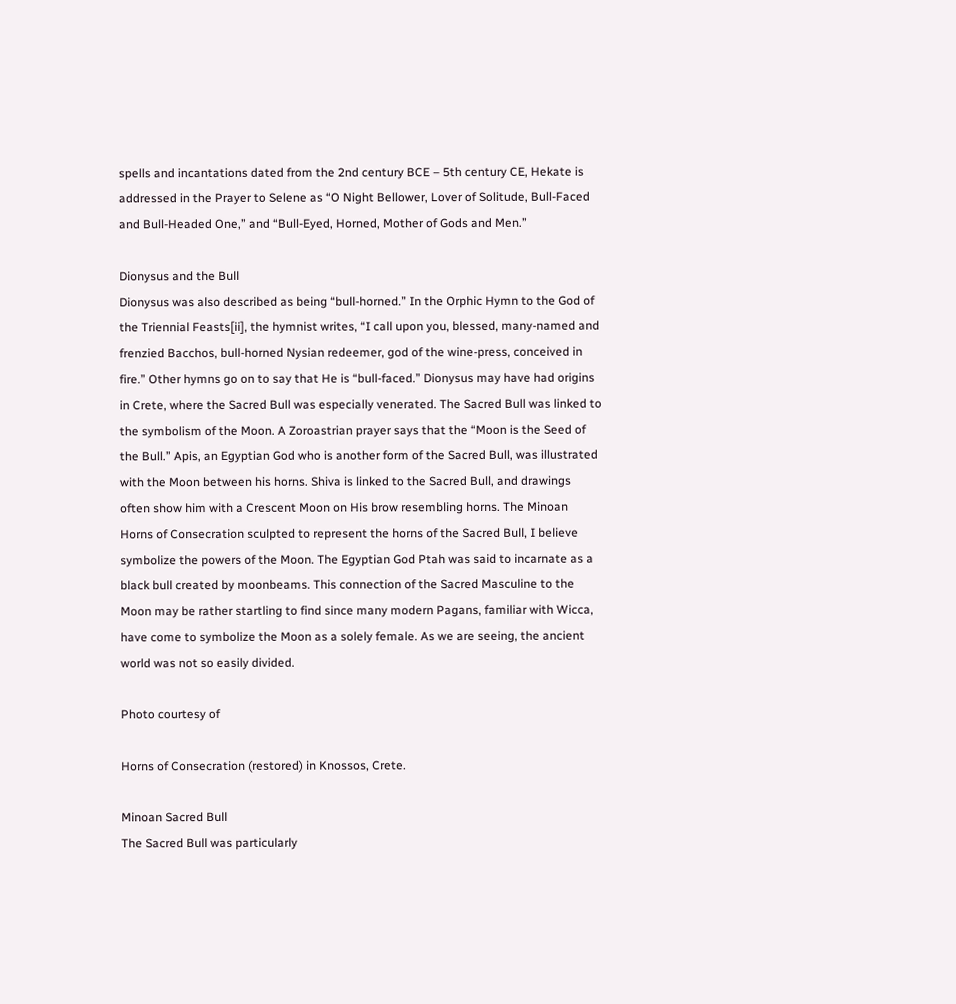spells and incantations dated from the 2nd century BCE – 5th century CE, Hekate is addressed in the Prayer to Selene as “O Night Bellower, Lover of Solitude, Bull-Faced and Bull-Headed One,” and “Bull-Eyed, Horned, Mother of Gods and Men.”

Dionysus and the Bull
Dionysus was also described as being “bull-horned.” In the Orphic Hymn to the God of the Triennial Feasts[ii], the hymnist writes, “I call upon you, blessed, many-named and frenzied Bacchos, bull-horned Nysian redeemer, god of the wine-press, conceived in fire.” Other hymns go on to say that He is “bull-faced.” Dionysus may have had origins in Crete, where the Sacred Bull was especially venerated. The Sacred Bull was linked to the symbolism of the Moon. A Zoroastrian prayer says that the “Moon is the Seed of the Bull.” Apis, an Egyptian God who is another form of the Sacred Bull, was illustrated with the Moon between his horns. Shiva is linked to the Sacred Bull, and drawings often show him with a Crescent Moon on His brow resembling horns. The Minoan Horns of Consecration sculpted to represent the horns of the Sacred Bull, I believe symbolize the powers of the Moon. The Egyptian God Ptah was said to incarnate as a black bull created by moonbeams. This connection of the Sacred Masculine to the Moon may be rather startling to find since many modern Pagans, familiar with Wicca, have come to symbolize the Moon as a solely female. As we are seeing, the ancient world was not so easily divided.

Photo courtesy of

Horns of Consecration (restored) in Knossos, Crete.

Minoan Sacred Bull
The Sacred Bull was particularly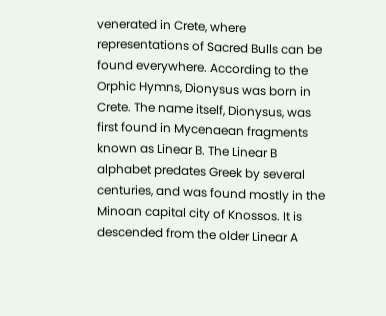venerated in Crete, where representations of Sacred Bulls can be found everywhere. According to the Orphic Hymns, Dionysus was born in Crete. The name itself, Dionysus, was first found in Mycenaean fragments known as Linear B. The Linear B alphabet predates Greek by several centuries, and was found mostly in the Minoan capital city of Knossos. It is descended from the older Linear A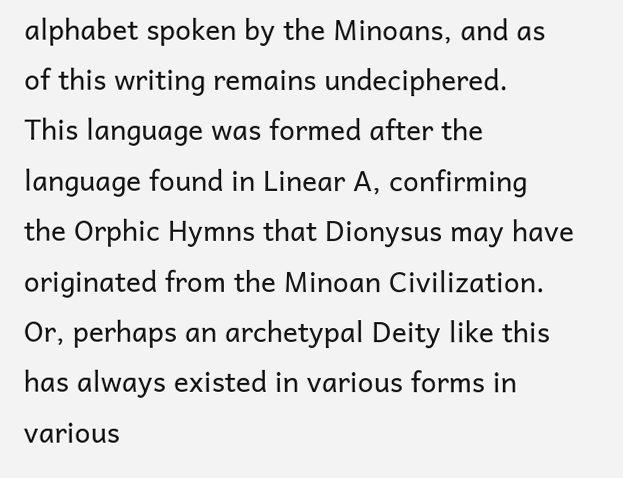alphabet spoken by the Minoans, and as of this writing remains undeciphered.  This language was formed after the language found in Linear A, confirming the Orphic Hymns that Dionysus may have originated from the Minoan Civilization. Or, perhaps an archetypal Deity like this has always existed in various forms in various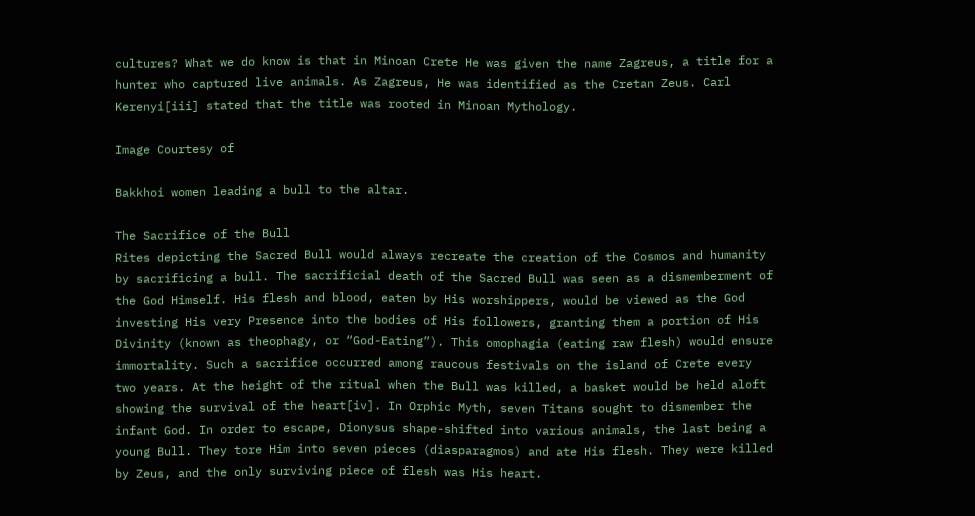cultures? What we do know is that in Minoan Crete He was given the name Zagreus, a title for a hunter who captured live animals. As Zagreus, He was identified as the Cretan Zeus. Carl Kerenyi[iii] stated that the title was rooted in Minoan Mythology.

Image Courtesy of

Bakkhoi women leading a bull to the altar.

The Sacrifice of the Bull
Rites depicting the Sacred Bull would always recreate the creation of the Cosmos and humanity by sacrificing a bull. The sacrificial death of the Sacred Bull was seen as a dismemberment of the God Himself. His flesh and blood, eaten by His worshippers, would be viewed as the God investing His very Presence into the bodies of His followers, granting them a portion of His Divinity (known as theophagy, or “God-Eating”). This omophagia (eating raw flesh) would ensure immortality. Such a sacrifice occurred among raucous festivals on the island of Crete every two years. At the height of the ritual when the Bull was killed, a basket would be held aloft showing the survival of the heart[iv]. In Orphic Myth, seven Titans sought to dismember the infant God. In order to escape, Dionysus shape-shifted into various animals, the last being a young Bull. They tore Him into seven pieces (diasparagmos) and ate His flesh. They were killed by Zeus, and the only surviving piece of flesh was His heart.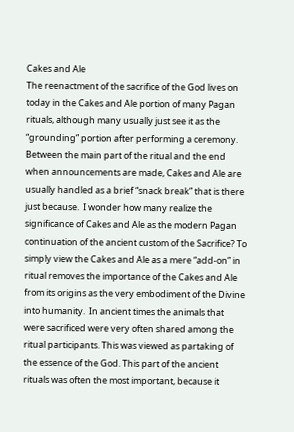Cakes and Ale
The reenactment of the sacrifice of the God lives on today in the Cakes and Ale portion of many Pagan rituals, although many usually just see it as the “grounding” portion after performing a ceremony. Between the main part of the ritual and the end when announcements are made, Cakes and Ale are usually handled as a brief “snack break” that is there just because.  I wonder how many realize the significance of Cakes and Ale as the modern Pagan continuation of the ancient custom of the Sacrifice? To simply view the Cakes and Ale as a mere “add-on” in ritual removes the importance of the Cakes and Ale from its origins as the very embodiment of the Divine into humanity.  In ancient times the animals that were sacrificed were very often shared among the ritual participants. This was viewed as partaking of the essence of the God. This part of the ancient rituals was often the most important, because it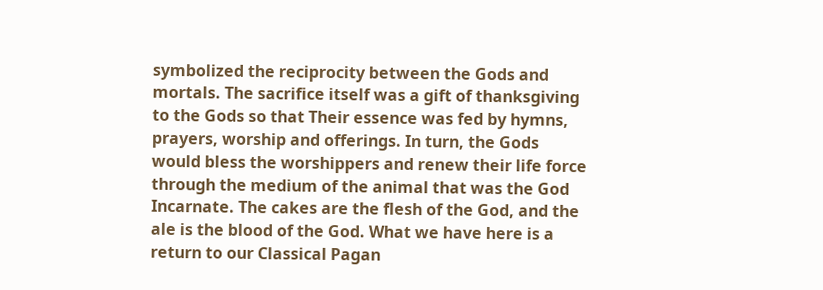symbolized the reciprocity between the Gods and mortals. The sacrifice itself was a gift of thanksgiving to the Gods so that Their essence was fed by hymns, prayers, worship and offerings. In turn, the Gods would bless the worshippers and renew their life force through the medium of the animal that was the God Incarnate. The cakes are the flesh of the God, and the ale is the blood of the God. What we have here is a return to our Classical Pagan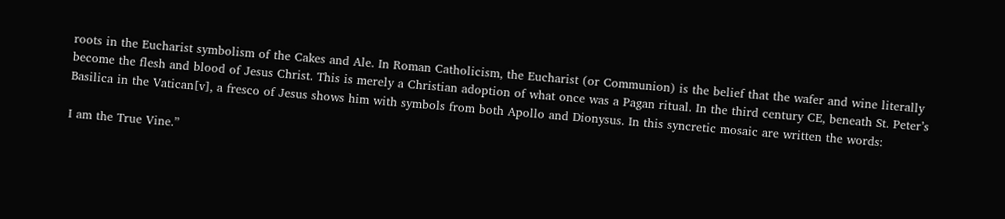roots in the Eucharist symbolism of the Cakes and Ale. In Roman Catholicism, the Eucharist (or Communion) is the belief that the wafer and wine literally become the flesh and blood of Jesus Christ. This is merely a Christian adoption of what once was a Pagan ritual. In the third century CE, beneath St. Peter’s Basilica in the Vatican[v], a fresco of Jesus shows him with symbols from both Apollo and Dionysus. In this syncretic mosaic are written the words:

I am the True Vine.”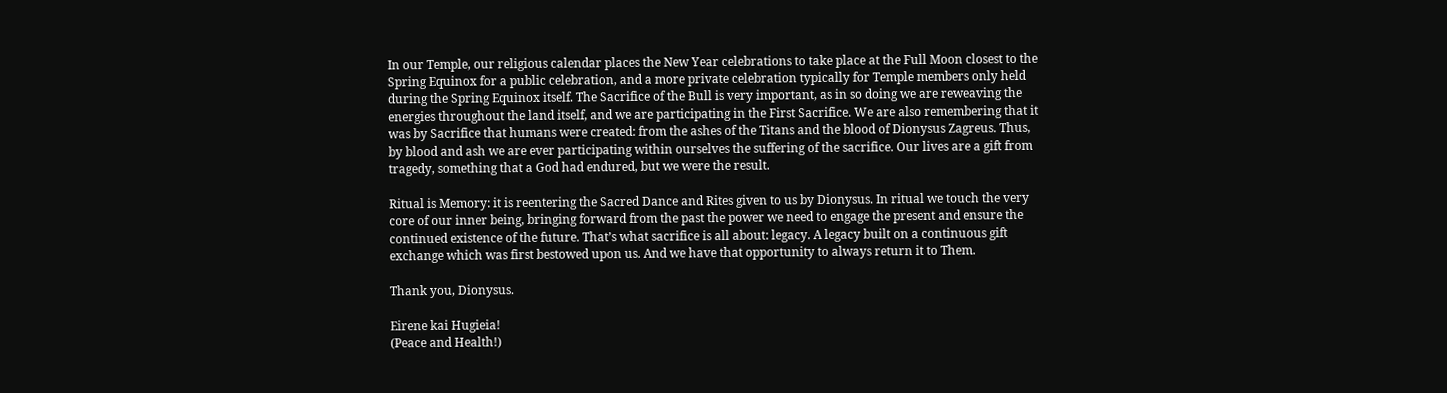In our Temple, our religious calendar places the New Year celebrations to take place at the Full Moon closest to the Spring Equinox for a public celebration, and a more private celebration typically for Temple members only held during the Spring Equinox itself. The Sacrifice of the Bull is very important, as in so doing we are reweaving the energies throughout the land itself, and we are participating in the First Sacrifice. We are also remembering that it was by Sacrifice that humans were created: from the ashes of the Titans and the blood of Dionysus Zagreus. Thus, by blood and ash we are ever participating within ourselves the suffering of the sacrifice. Our lives are a gift from tragedy, something that a God had endured, but we were the result.

Ritual is Memory: it is reentering the Sacred Dance and Rites given to us by Dionysus. In ritual we touch the very core of our inner being, bringing forward from the past the power we need to engage the present and ensure the continued existence of the future. That’s what sacrifice is all about: legacy. A legacy built on a continuous gift exchange which was first bestowed upon us. And we have that opportunity to always return it to Them.

Thank you, Dionysus.

Eirene kai Hugieia!
(Peace and Health!)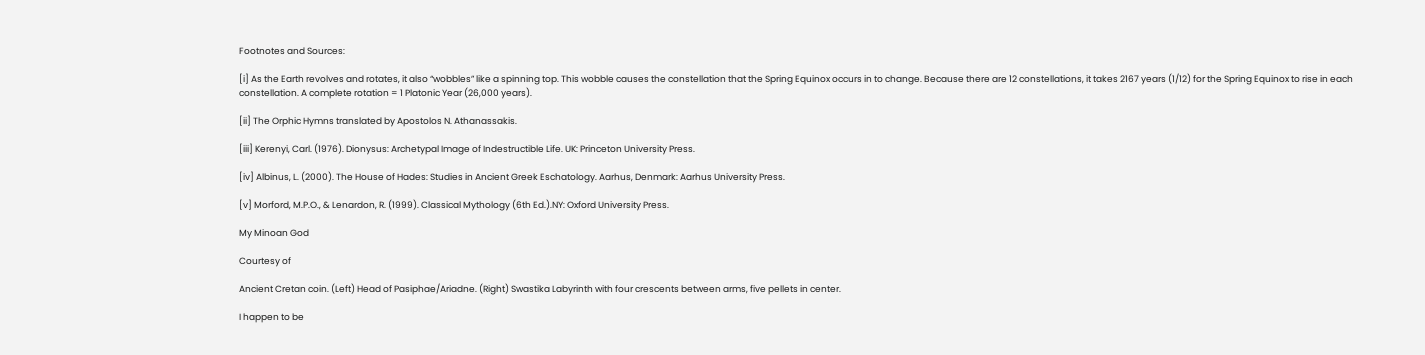Footnotes and Sources:

[i] As the Earth revolves and rotates, it also “wobbles” like a spinning top. This wobble causes the constellation that the Spring Equinox occurs in to change. Because there are 12 constellations, it takes 2167 years (1/12) for the Spring Equinox to rise in each constellation. A complete rotation = 1 Platonic Year (26,000 years).

[ii] The Orphic Hymns translated by Apostolos N. Athanassakis.

[iii] Kerenyi, Carl. (1976). Dionysus: Archetypal Image of Indestructible Life. UK: Princeton University Press.

[iv] Albinus, L. (2000). The House of Hades: Studies in Ancient Greek Eschatology. Aarhus, Denmark: Aarhus University Press.

[v] Morford, M.P.O., & Lenardon, R. (1999). Classical Mythology (6th Ed.).NY: Oxford University Press.

My Minoan God

Courtesy of

Ancient Cretan coin. (Left) Head of Pasiphae/Ariadne. (Right) Swastika Labyrinth with four crescents between arms, five pellets in center.

I happen to be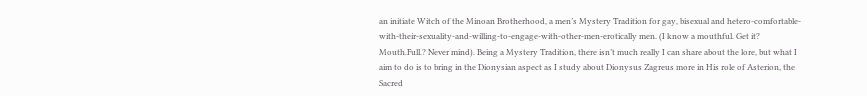an initiate Witch of the Minoan Brotherhood, a men’s Mystery Tradition for gay, bisexual and hetero-comfortable-with-their-sexuality-and-willing-to-engage-with-other-men-erotically men. (I know a mouthful. Get it? Mouth.Full.? Never mind). Being a Mystery Tradition, there isn’t much really I can share about the lore, but what I aim to do is to bring in the Dionysian aspect as I study about Dionysus Zagreus more in His role of Asterion, the Sacred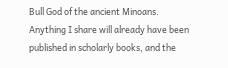Bull God of the ancient Minoans. Anything I share will already have been published in scholarly books, and the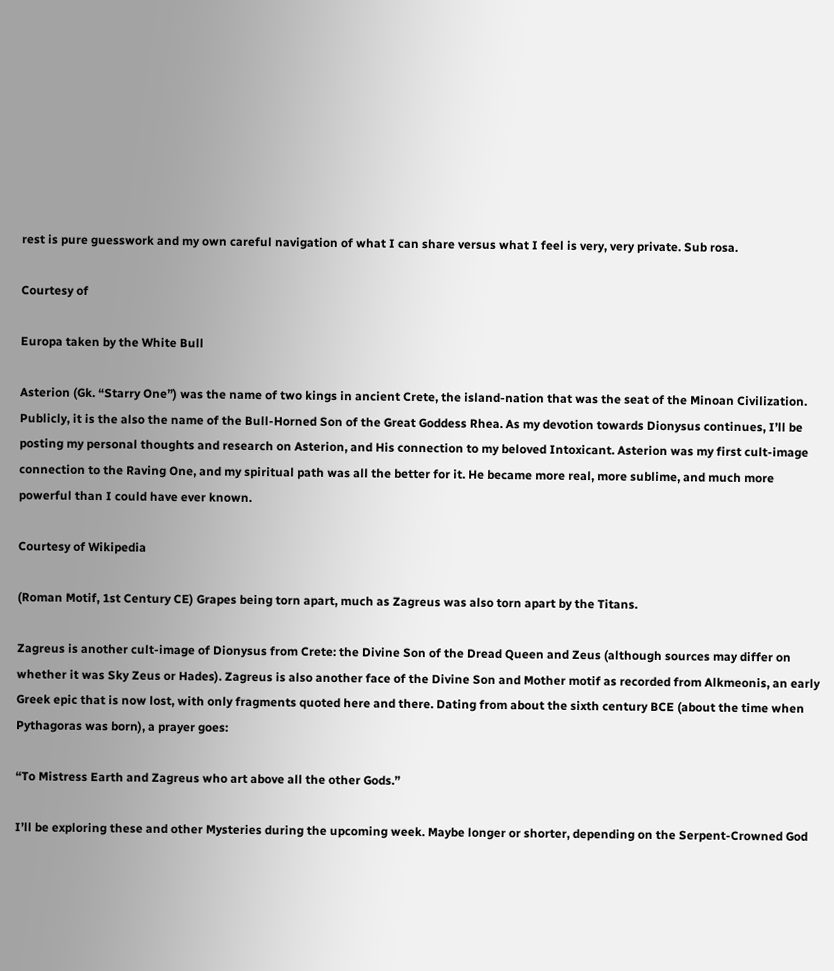rest is pure guesswork and my own careful navigation of what I can share versus what I feel is very, very private. Sub rosa.

Courtesy of

Europa taken by the White Bull

Asterion (Gk. “Starry One”) was the name of two kings in ancient Crete, the island-nation that was the seat of the Minoan Civilization. Publicly, it is the also the name of the Bull-Horned Son of the Great Goddess Rhea. As my devotion towards Dionysus continues, I’ll be posting my personal thoughts and research on Asterion, and His connection to my beloved Intoxicant. Asterion was my first cult-image connection to the Raving One, and my spiritual path was all the better for it. He became more real, more sublime, and much more powerful than I could have ever known.

Courtesy of Wikipedia

(Roman Motif, 1st Century CE) Grapes being torn apart, much as Zagreus was also torn apart by the Titans.

Zagreus is another cult-image of Dionysus from Crete: the Divine Son of the Dread Queen and Zeus (although sources may differ on whether it was Sky Zeus or Hades). Zagreus is also another face of the Divine Son and Mother motif as recorded from Alkmeonis, an early Greek epic that is now lost, with only fragments quoted here and there. Dating from about the sixth century BCE (about the time when Pythagoras was born), a prayer goes:

“To Mistress Earth and Zagreus who art above all the other Gods.”

I’ll be exploring these and other Mysteries during the upcoming week. Maybe longer or shorter, depending on the Serpent-Crowned God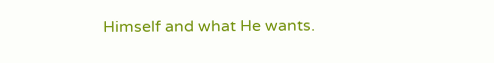Himself and what He wants.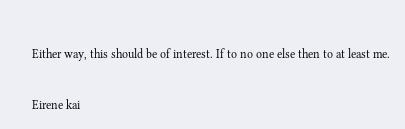Either way, this should be of interest. If to no one else then to at least me.

Eirene kai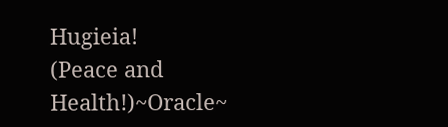Hugieia!
(Peace and Health!)~Oracle~